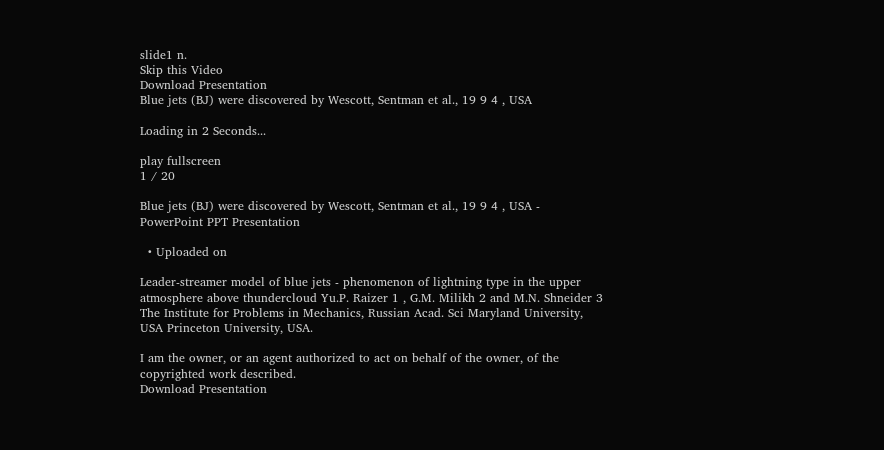slide1 n.
Skip this Video
Download Presentation
Blue jets (BJ) were discovered by Wescott, Sentman et al., 19 9 4 , USA

Loading in 2 Seconds...

play fullscreen
1 / 20

Blue jets (BJ) were discovered by Wescott, Sentman et al., 19 9 4 , USA - PowerPoint PPT Presentation

  • Uploaded on

Leader-streamer model of blue jets - phenomenon of lightning type in the upper atmosphere above thundercloud Yu.P. Raizer 1 , G.M. Milikh 2 and M.N. Shneider 3 The Institute for Problems in Mechanics, Russian Acad. Sci Maryland University, USA Princeton University, USA.

I am the owner, or an agent authorized to act on behalf of the owner, of the copyrighted work described.
Download Presentation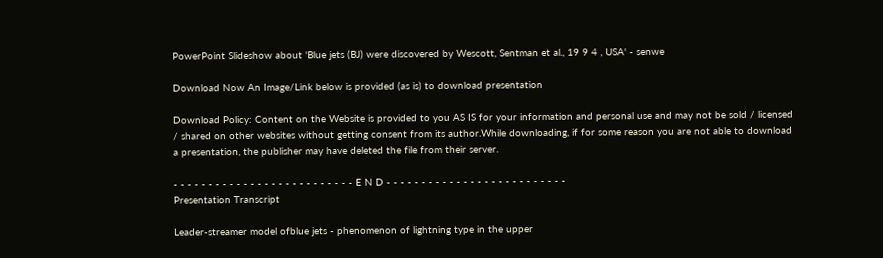PowerPoint Slideshow about 'Blue jets (BJ) were discovered by Wescott, Sentman et al., 19 9 4 , USA' - senwe

Download Now An Image/Link below is provided (as is) to download presentation

Download Policy: Content on the Website is provided to you AS IS for your information and personal use and may not be sold / licensed / shared on other websites without getting consent from its author.While downloading, if for some reason you are not able to download a presentation, the publisher may have deleted the file from their server.

- - - - - - - - - - - - - - - - - - - - - - - - - - E N D - - - - - - - - - - - - - - - - - - - - - - - - - -
Presentation Transcript

Leader-streamer model ofblue jets - phenomenon of lightning type in the upper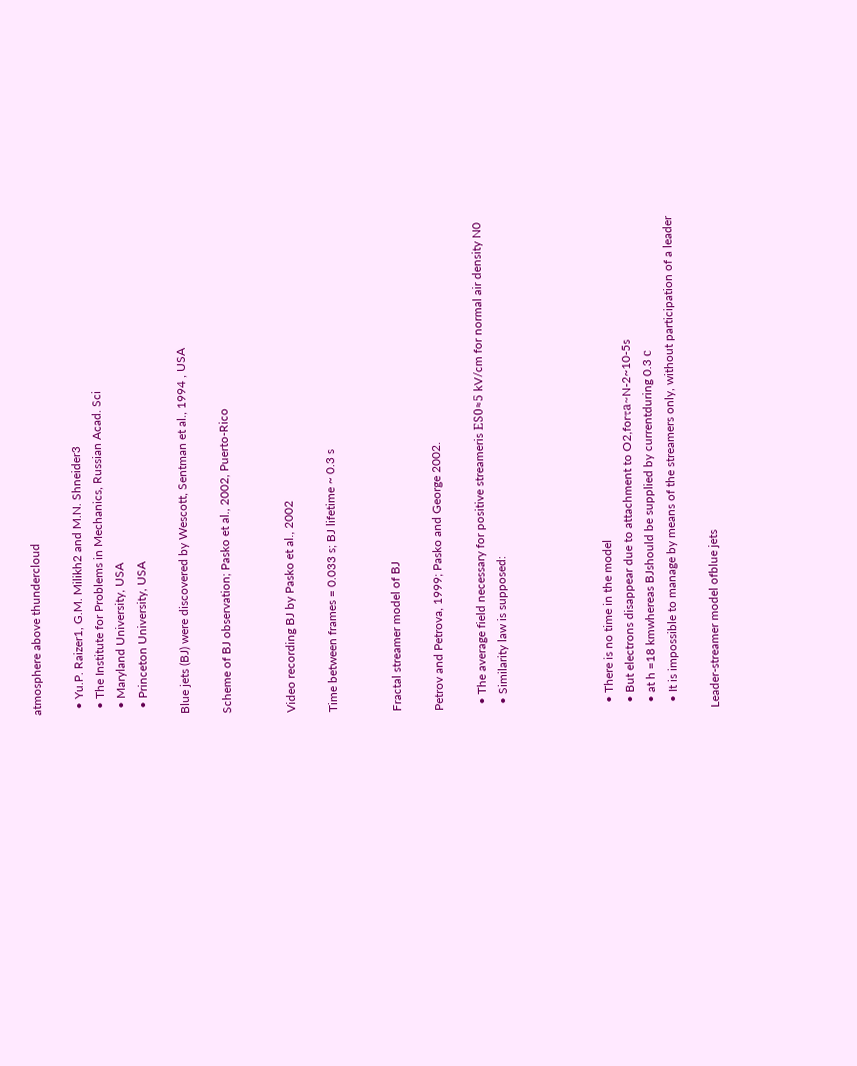atmosphere above thundercloud

  • Yu.P. Raizer1, G.M. Milikh2 and M.N. Shneider3
  • The Institute for Problems in Mechanics, Russian Acad. Sci
  • Maryland University, USA
  • Princeton University, USA

Blue jets (BJ) were discovered by Wescott, Sentman et al., 1994 , USA

Scheme of BJ observation; Pasko et al., 2002, Puerto-Rico


Video recording BJ by Pasko et al., 2002

Time between frames = 0.033 s; BJ lifetime ~ 0.3 s


Fractal streamer model of BJ

Petrov and Petrova, 1999; Pasko and George 2002.

  • The average field necessary for positive streameris ЕS0≈5 kV/cm for normal air density N0
  • Similarity law is supposed:




  • There is no time in the model
  • But electrons disappear due to attachment to O2,forτа~N-2~10-5s
  • at h =18 kmwhereas BJshould be supplied by currentduring 0.3 с
  • It is impossible to manage by means of the streamers only, without participation of a leader

Leader-streamer model ofblue jets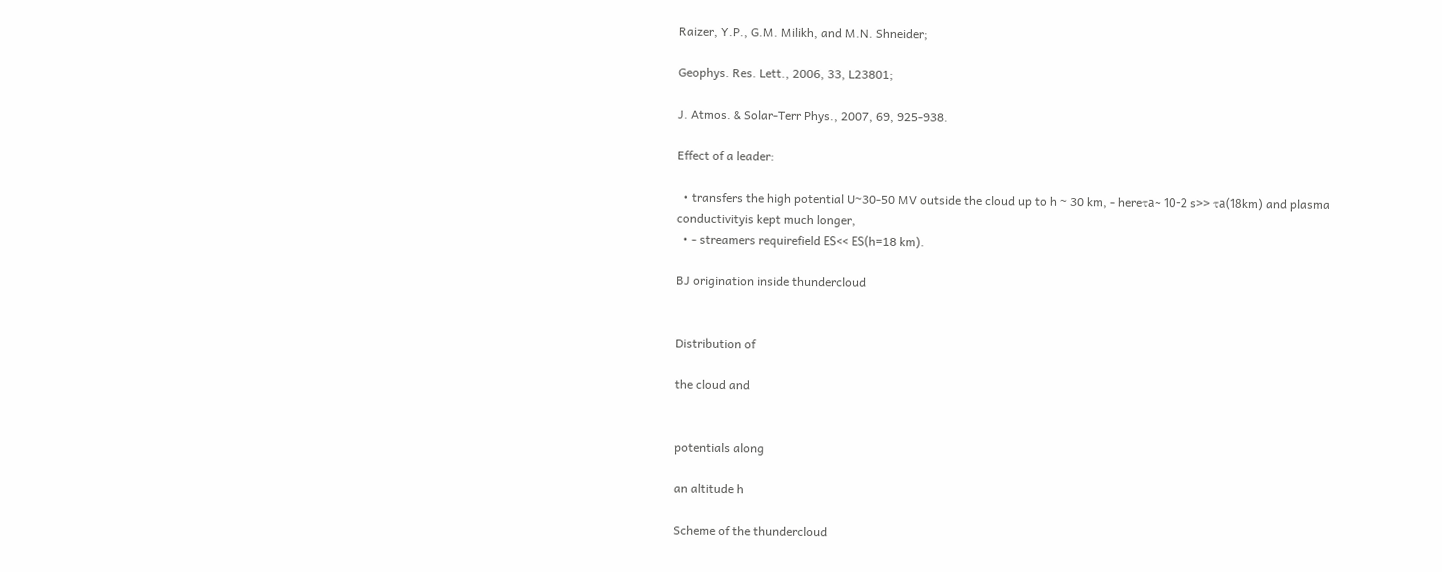Raizer, Y.P., G.M. Milikh, and M.N. Shneider;

Geophys. Res. Lett., 2006, 33, L23801;

J. Atmos. & Solar-Terr Phys., 2007, 69, 925-938.

Effect of a leader:

  • transfers the high potential U~30-50 MV outside the cloud up to h ~ 30 km, - hereτа~ 10-2 s>> τа(18km) and plasma conductivityis kept much longer,
  • - streamers requirefield ЕS<< ЕS(h=18 km).

BJ origination inside thundercloud


Distribution of

the cloud and


potentials along

an altitude h

Scheme of the thundercloud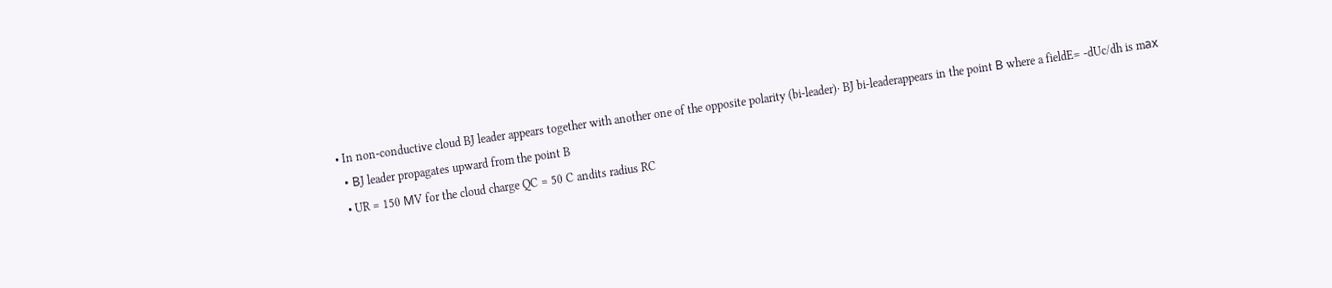• In non-conductive cloud BJ leader appears together with another one of the opposite polarity (bi-leader)∙ BJ bi-leaderappears in the point В where a fieldE= -dUc/dh is mах
  • ВJ leader propagates upward from the point B
  • UR = 150 МV for the cloud charge QC = 50 C andits radius RC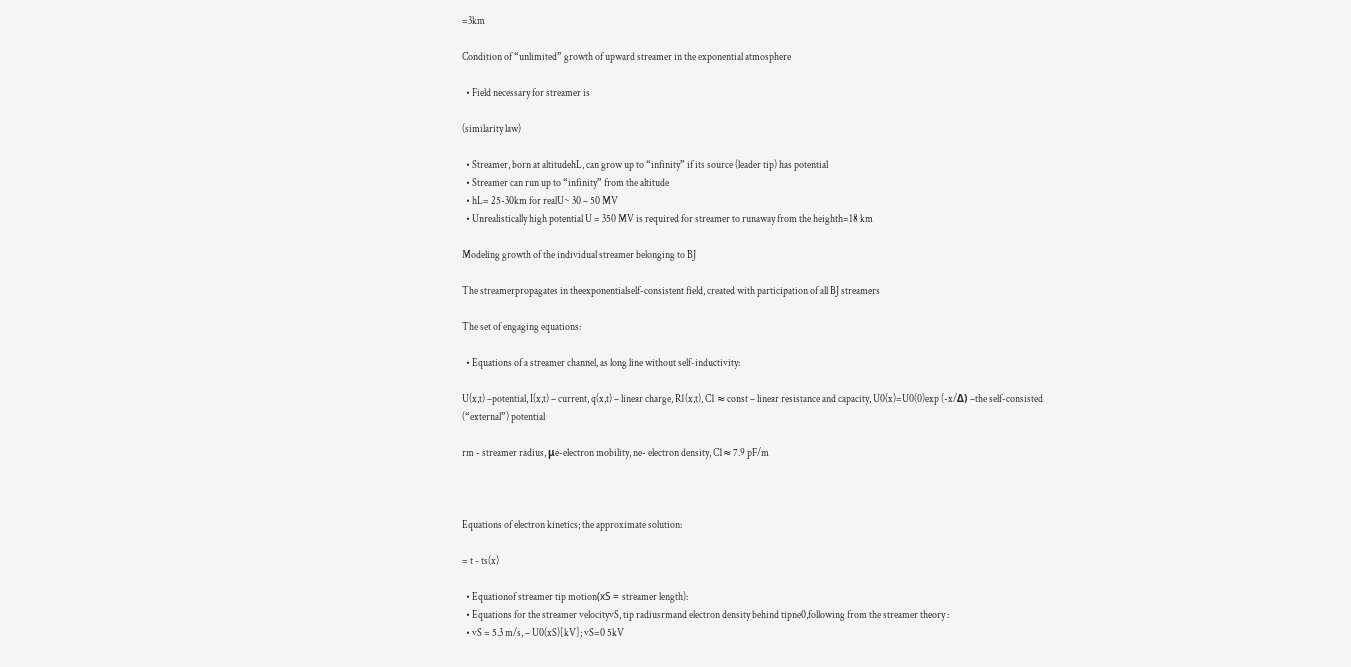=3km

Condition of “unlimited” growth of upward streamer in the exponential atmosphere

  • Field necessary for streamer is

(similarity law)

  • Streamer, born at altitudehL, can grow up to “infinity” if its source (leader tip) has potential
  • Streamer can run up to “infinity” from the altitude
  • hL= 25-30km for realU~ 30 – 50 MV
  • Unrealistically high potential U = 350 MV is required for streamer to runaway from the heighth=18 km

Modeling growth of the individual streamer belonging to BJ

The streamerpropagates in theexponentialself-consistent field, created with participation of all BJ streamers

The set of engaging equations:

  • Equations of a streamer channel, as long line without self-inductivity:

U(x,t) –potential, I(x,t) – current, q(x,t) – linear charge, R1(x,t), C1 ≈ const – linear resistance and capacity, U0(x)=U0(0)exp (-x/Δ) –the self-consisted (“external”) potential

rm - streamer radius, μe-electron mobility, ne- electron density, C1≈ 7.9 pF/m



Equations of electron kinetics; the approximate solution:

= t - ts(x)

  • Equationof streamer tip motion(хS = streamer length):
  • Equations for the streamer velocityvS, tip radiusrmand electron density behind tipne0,following from the streamer theory :
  • vS = 5.3 m/s, – U0(xS)[kV]; vS=0 5kV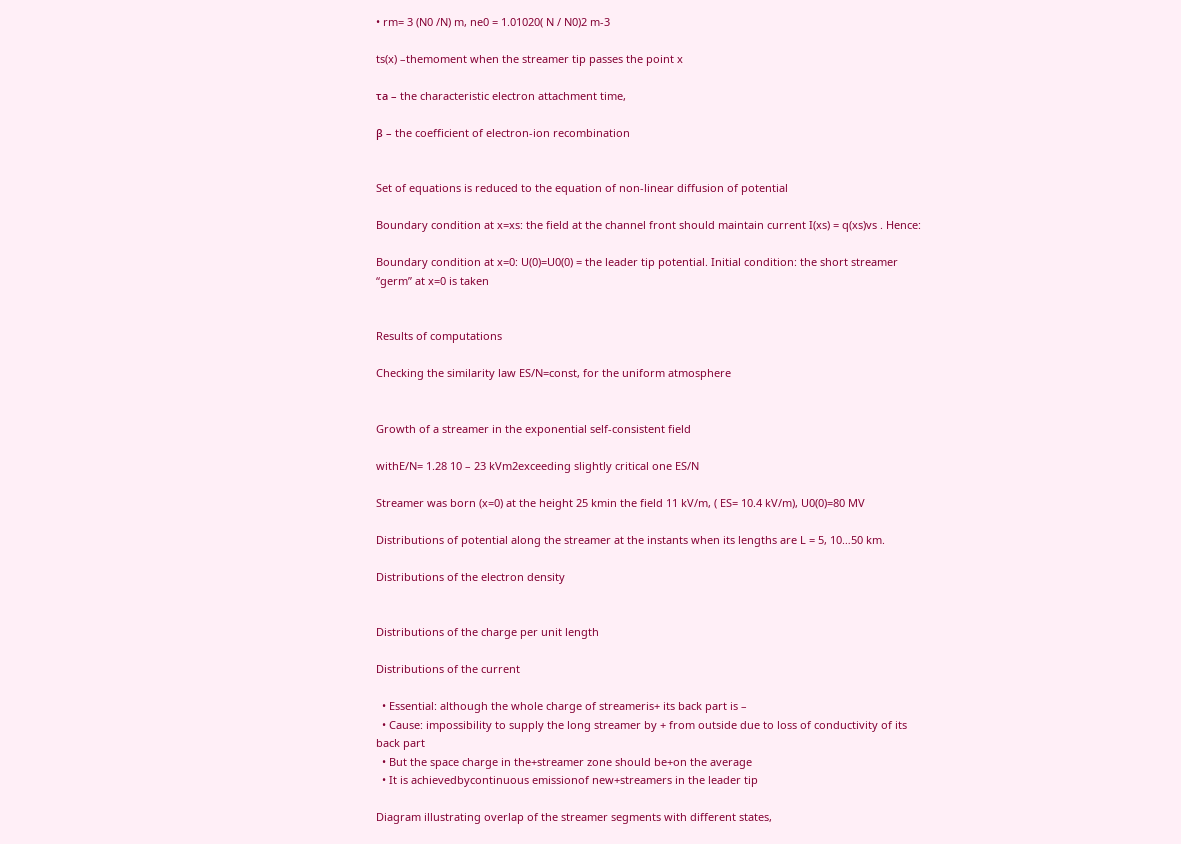• rm= 3 (N0 /N) m, ne0 = 1.01020( N / N0)2 m-3

ts(x) –themoment when the streamer tip passes the point x

τa – the characteristic electron attachment time,

β – the coefficient of electron-ion recombination


Set of equations is reduced to the equation of non-linear diffusion of potential

Boundary condition at x=xs: the field at the channel front should maintain current I(xs) = q(xs)vs . Hence:

Boundary condition at x=0: U(0)=U0(0) = the leader tip potential. Initial condition: the short streamer “germ” at x=0 is taken


Results of computations

Checking the similarity law ES/N=const, for the uniform atmosphere


Growth of a streamer in the exponential self-consistent field

withЕ/N= 1.28 10 – 23 kVm2exceeding slightly critical one ES/N

Streamer was born (х=0) at the height 25 kmin the field 11 kV/m, ( ES= 10.4 kV/m), U0(0)=80 MV

Distributions of potential along the streamer at the instants when its lengths are L = 5, 10…50 km.

Distributions of the electron density


Distributions of the charge per unit length

Distributions of the current

  • Essential: although the whole charge of streameris+ its back part is –
  • Cause: impossibility to supply the long streamer by + from outside due to loss of conductivity of its back part
  • But the space charge in the+streamer zone should be+on the average
  • It is achievedbycontinuous emissionof new+streamers in the leader tip

Diagram illustrating overlap of the streamer segments with different states,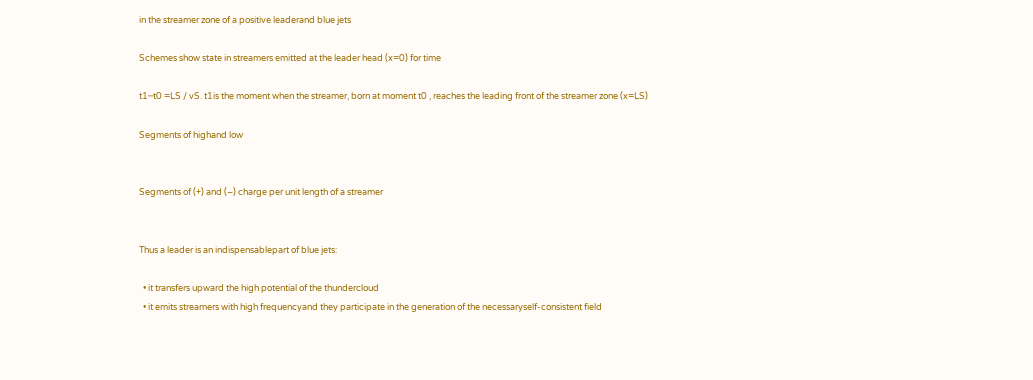in the streamer zone of a positive leaderand blue jets

Schemes show state in streamers emitted at the leader head (x=0) for time

t1─t0 =LS / vS. t1is the moment when the streamer, born at moment t0 , reaches the leading front of the streamer zone (x=LS)

Segments of highand low


Segments of (+) and (–) charge per unit length of a streamer


Thus a leader is an indispensablepart of blue jets:

  • it transfers upward the high potential of the thundercloud
  • it emits streamers with high frequencyand they participate in the generation of the necessaryself-consistent field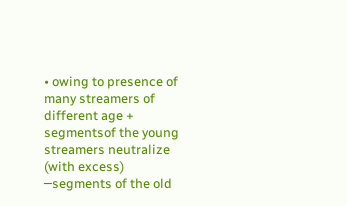• owing to presence of many streamers of different age + segmentsof the young streamers neutralize (with excess) ─segments of the old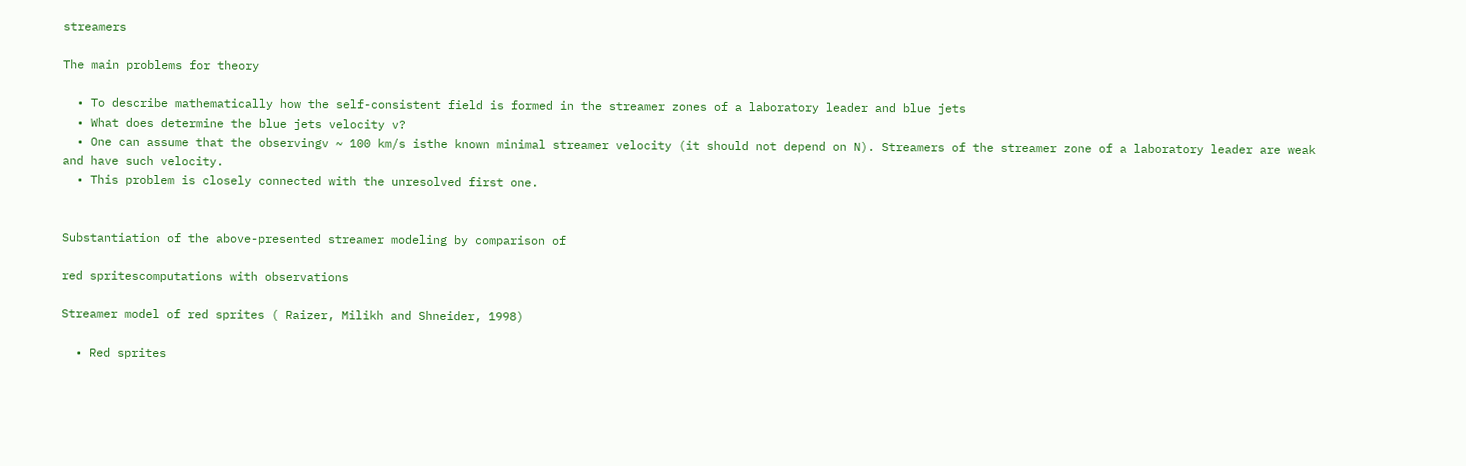streamers

The main problems for theory

  • To describe mathematically how the self-consistent field is formed in the streamer zones of a laboratory leader and blue jets
  • What does determine the blue jets velocity v?
  • One can assume that the observingv ~ 100 km/s isthe known minimal streamer velocity (it should not depend on N). Streamers of the streamer zone of a laboratory leader are weak and have such velocity.
  • This problem is closely connected with the unresolved first one.


Substantiation of the above-presented streamer modeling by comparison of

red spritescomputations with observations

Streamer model of red sprites ( Raizer, Milikh and Shneider, 1998)

  • Red sprites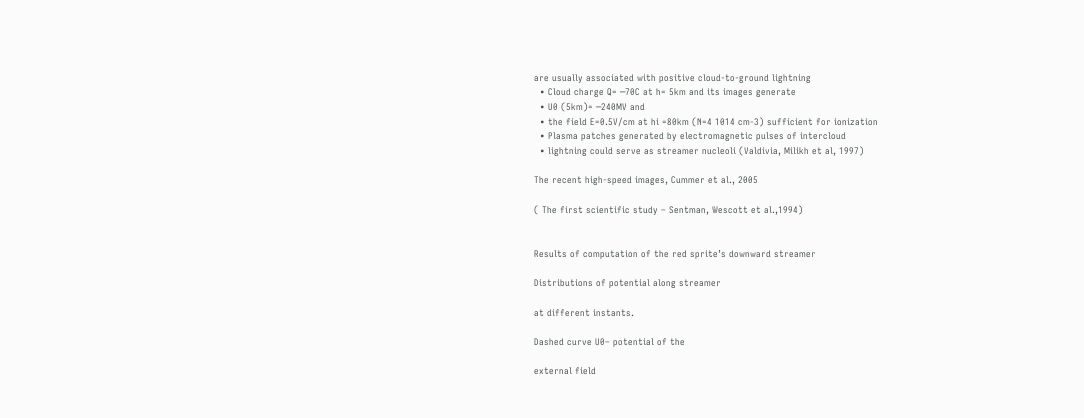are usually associated with positive cloud-to-ground lightning
  • Cloud charge Q= ─70C at h= 5km and its images generate
  • U0 (5km)= ─240MV and
  • the field E=0.5V/cm at hi =80km (N=4 1014 cm-3) sufficient for ionization
  • Plasma patches generated by electromagnetic pulses of intercloud
  • lightning could serve as streamer nucleoli (Valdivia, Milikh et al, 1997)

The recent high-speed images, Cummer et al., 2005

( The first scientific study – Sentman, Wescott et al.,1994)


Results of computation of the red sprite’s downward streamer

Distributions of potential along streamer

at different instants.

Dashed curve U0– potential of the

external field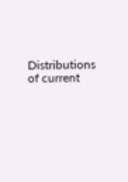Distributions of current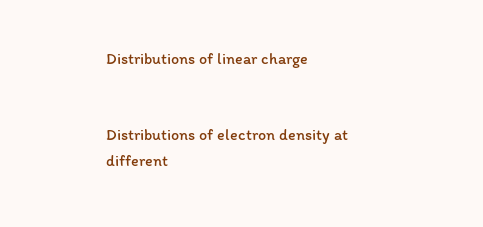Distributions of linear charge


Distributions of electron density at different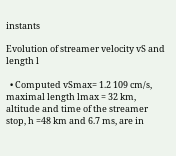instants

Evolution of streamer velocity vS and length l

  • Computed vSmax= 1.2 109 cm/s, maximal length lmax = 32 km, altitude and time of the streamer stop, h =48 km and 6.7 ms, are in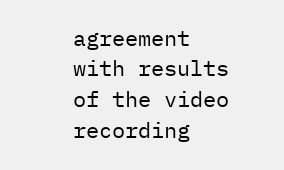agreement with results of the video recording